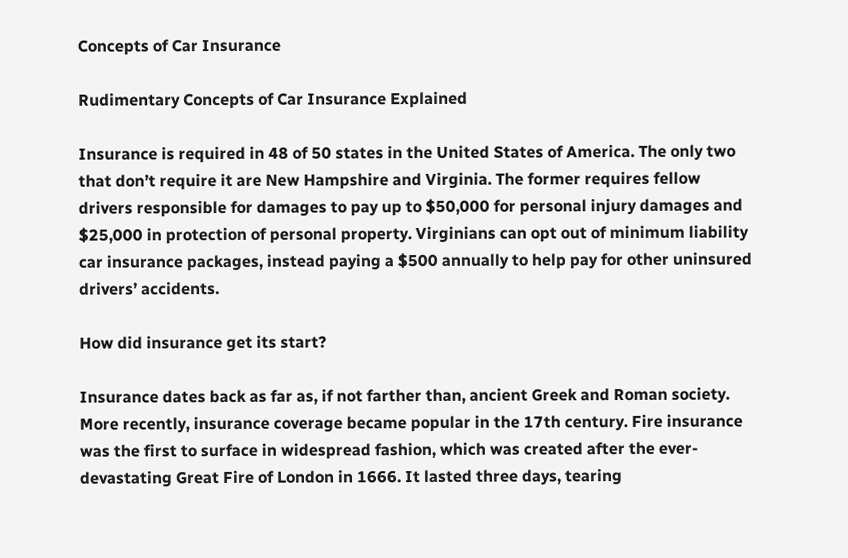Concepts of Car Insurance

Rudimentary Concepts of Car Insurance Explained

Insurance is required in 48 of 50 states in the United States of America. The only two that don’t require it are New Hampshire and Virginia. The former requires fellow drivers responsible for damages to pay up to $50,000 for personal injury damages and $25,000 in protection of personal property. Virginians can opt out of minimum liability car insurance packages, instead paying a $500 annually to help pay for other uninsured drivers’ accidents.

How did insurance get its start?

Insurance dates back as far as, if not farther than, ancient Greek and Roman society. More recently, insurance coverage became popular in the 17th century. Fire insurance was the first to surface in widespread fashion, which was created after the ever-devastating Great Fire of London in 1666. It lasted three days, tearing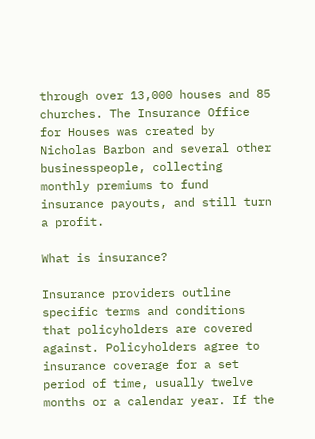through over 13,000 houses and 85 churches. The Insurance Office for Houses was created by Nicholas Barbon and several other businesspeople, collecting monthly premiums to fund insurance payouts, and still turn a profit.

What is insurance?

Insurance providers outline specific terms and conditions that policyholders are covered against. Policyholders agree to insurance coverage for a set period of time, usually twelve months or a calendar year. If the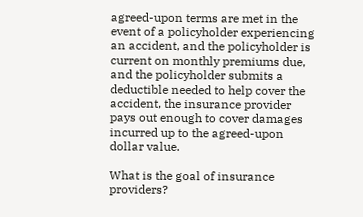agreed-upon terms are met in the event of a policyholder experiencing an accident, and the policyholder is current on monthly premiums due, and the policyholder submits a deductible needed to help cover the accident, the insurance provider pays out enough to cover damages incurred up to the agreed-upon dollar value.

What is the goal of insurance providers?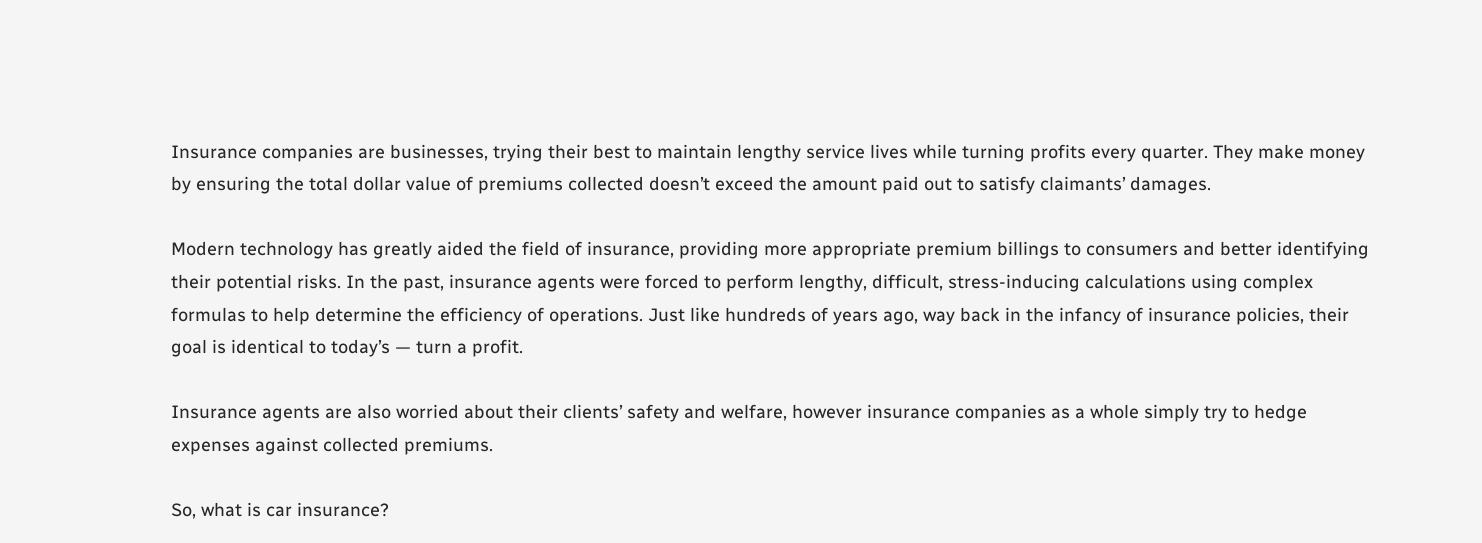Insurance companies are businesses, trying their best to maintain lengthy service lives while turning profits every quarter. They make money by ensuring the total dollar value of premiums collected doesn’t exceed the amount paid out to satisfy claimants’ damages.

Modern technology has greatly aided the field of insurance, providing more appropriate premium billings to consumers and better identifying their potential risks. In the past, insurance agents were forced to perform lengthy, difficult, stress-inducing calculations using complex formulas to help determine the efficiency of operations. Just like hundreds of years ago, way back in the infancy of insurance policies, their goal is identical to today’s — turn a profit.

Insurance agents are also worried about their clients’ safety and welfare, however insurance companies as a whole simply try to hedge expenses against collected premiums.

So, what is car insurance?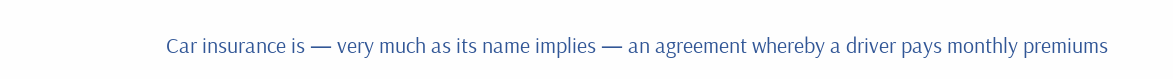Car insurance is — very much as its name implies — an agreement whereby a driver pays monthly premiums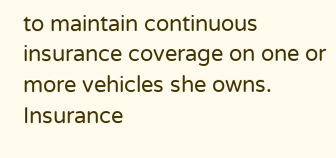to maintain continuous insurance coverage on one or more vehicles she owns. Insurance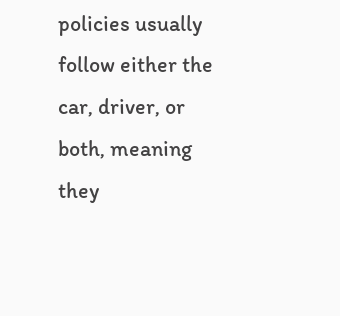policies usually follow either the car, driver, or both, meaning they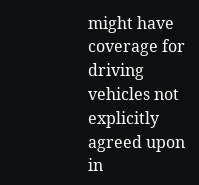might have coverage for driving vehicles not explicitly agreed upon in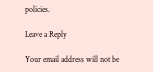policies.

Leave a Reply

Your email address will not be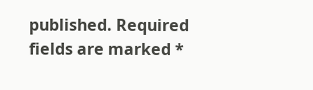published. Required fields are marked *